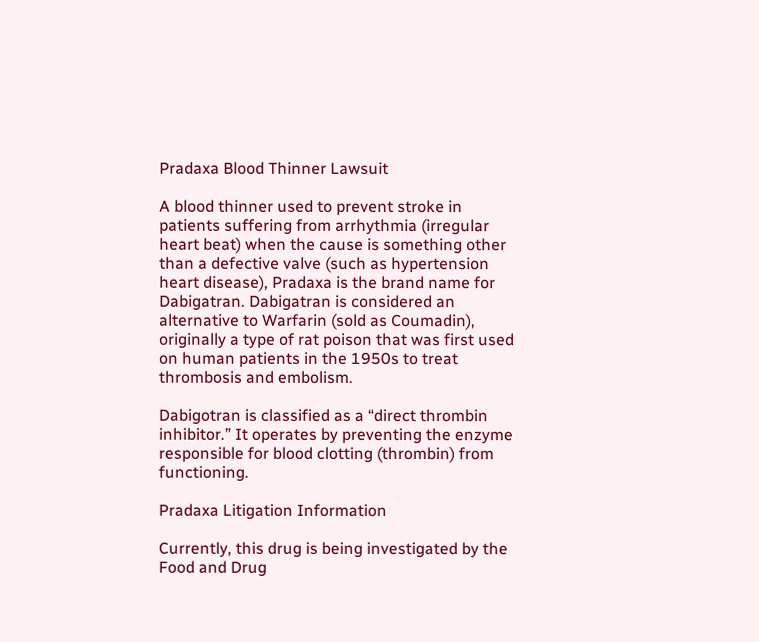Pradaxa Blood Thinner Lawsuit

A blood thinner used to prevent stroke in patients suffering from arrhythmia (irregular heart beat) when the cause is something other than a defective valve (such as hypertension heart disease), Pradaxa is the brand name for Dabigatran. Dabigatran is considered an alternative to Warfarin (sold as Coumadin), originally a type of rat poison that was first used on human patients in the 1950s to treat thrombosis and embolism.

Dabigotran is classified as a “direct thrombin inhibitor.” It operates by preventing the enzyme responsible for blood clotting (thrombin) from functioning.

Pradaxa Litigation Information

Currently, this drug is being investigated by the Food and Drug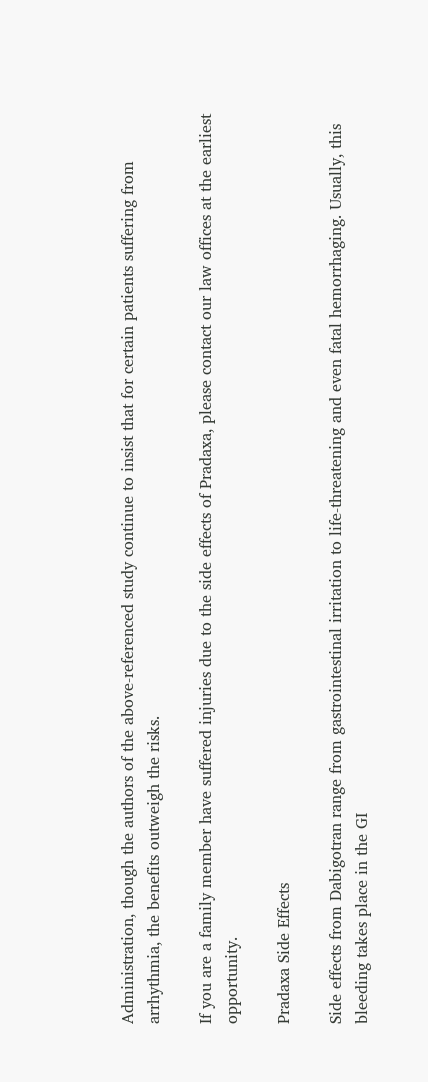Administration, though the authors of the above-referenced study continue to insist that for certain patients suffering from arrhythmia, the benefits outweigh the risks.

If you are a family member have suffered injuries due to the side effects of Pradaxa, please contact our law offices at the earliest opportunity.

Pradaxa Side Effects

Side effects from Dabigotran range from gastrointestinal irritation to life-threatening and even fatal hemorrhaging. Usually, this bleeding takes place in the GI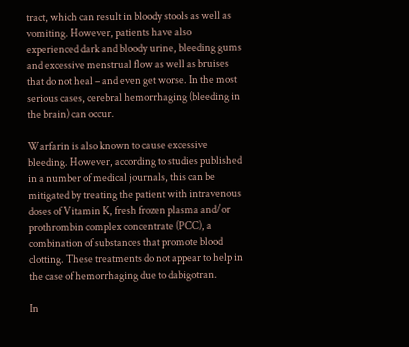tract, which can result in bloody stools as well as vomiting. However, patients have also experienced dark and bloody urine, bleeding gums and excessive menstrual flow as well as bruises that do not heal – and even get worse. In the most serious cases, cerebral hemorrhaging (bleeding in the brain) can occur.

Warfarin is also known to cause excessive bleeding. However, according to studies published in a number of medical journals, this can be mitigated by treating the patient with intravenous doses of Vitamin K, fresh frozen plasma and/or prothrombin complex concentrate (PCC), a combination of substances that promote blood clotting. These treatments do not appear to help in the case of hemorrhaging due to dabigotran.

In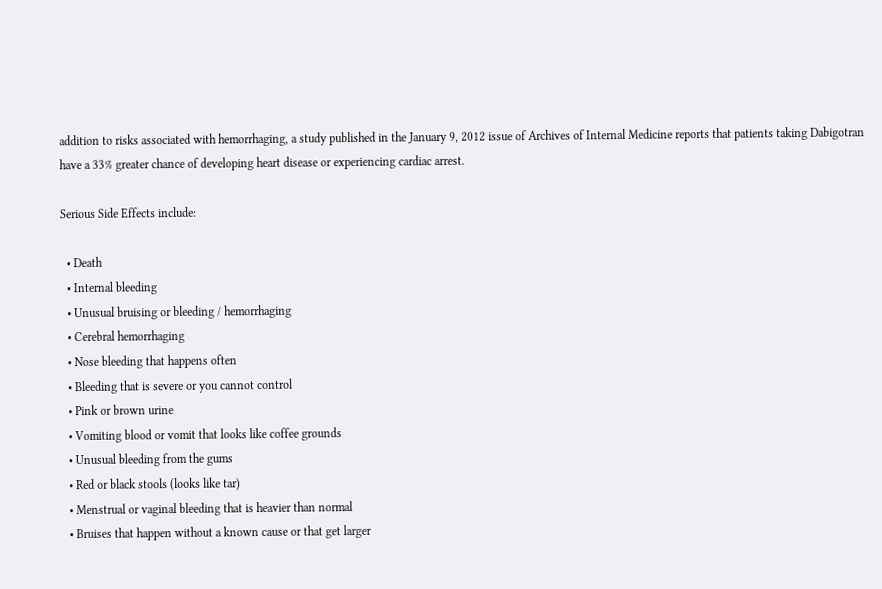addition to risks associated with hemorrhaging, a study published in the January 9, 2012 issue of Archives of Internal Medicine reports that patients taking Dabigotran have a 33% greater chance of developing heart disease or experiencing cardiac arrest.

Serious Side Effects include:

  • Death
  • Internal bleeding
  • Unusual bruising or bleeding / hemorrhaging
  • Cerebral hemorrhaging
  • Nose bleeding that happens often
  • Bleeding that is severe or you cannot control
  • Pink or brown urine
  • Vomiting blood or vomit that looks like coffee grounds
  • Unusual bleeding from the gums
  • Red or black stools (looks like tar)
  • Menstrual or vaginal bleeding that is heavier than normal
  • Bruises that happen without a known cause or that get larger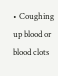• Coughing up blood or blood clots